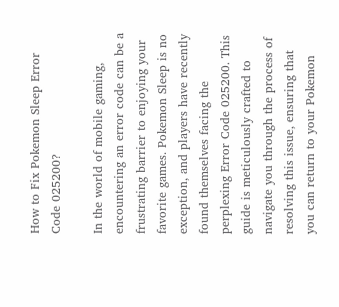How to Fix Pokemon Sleep Error Code 025200?

In the world of mobile gaming, encountering an error code can be a frustrating barrier to enjoying your favorite games. Pokemon Sleep is no exception, and players have recently found themselves facing the perplexing Error Code 025200. This guide is meticulously crafted to navigate you through the process of resolving this issue, ensuring that you can return to your Pokemon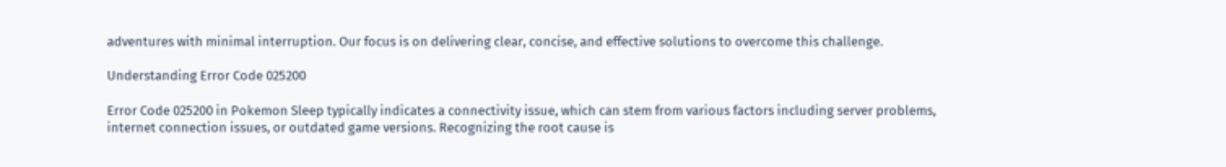adventures with minimal interruption. Our focus is on delivering clear, concise, and effective solutions to overcome this challenge.

Understanding Error Code 025200

Error Code 025200 in Pokemon Sleep typically indicates a connectivity issue, which can stem from various factors including server problems, internet connection issues, or outdated game versions. Recognizing the root cause is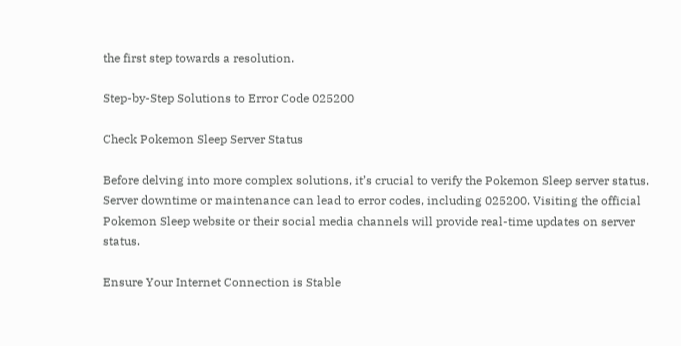the first step towards a resolution.

Step-by-Step Solutions to Error Code 025200

Check Pokemon Sleep Server Status

Before delving into more complex solutions, it’s crucial to verify the Pokemon Sleep server status. Server downtime or maintenance can lead to error codes, including 025200. Visiting the official Pokemon Sleep website or their social media channels will provide real-time updates on server status.

Ensure Your Internet Connection is Stable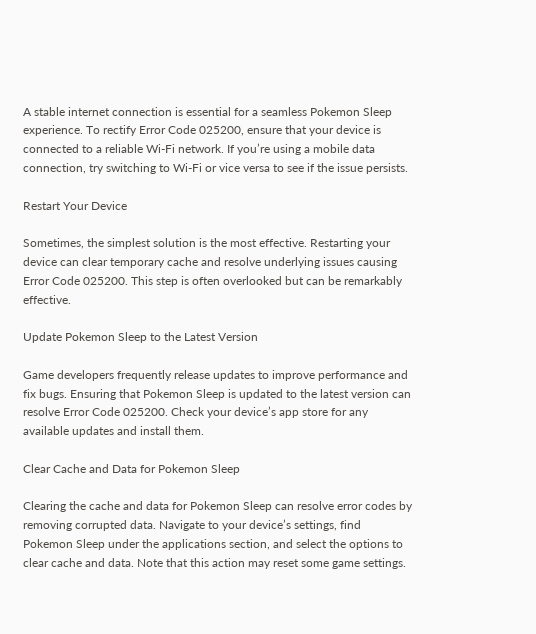A stable internet connection is essential for a seamless Pokemon Sleep experience. To rectify Error Code 025200, ensure that your device is connected to a reliable Wi-Fi network. If you’re using a mobile data connection, try switching to Wi-Fi or vice versa to see if the issue persists.

Restart Your Device

Sometimes, the simplest solution is the most effective. Restarting your device can clear temporary cache and resolve underlying issues causing Error Code 025200. This step is often overlooked but can be remarkably effective.

Update Pokemon Sleep to the Latest Version

Game developers frequently release updates to improve performance and fix bugs. Ensuring that Pokemon Sleep is updated to the latest version can resolve Error Code 025200. Check your device’s app store for any available updates and install them.

Clear Cache and Data for Pokemon Sleep

Clearing the cache and data for Pokemon Sleep can resolve error codes by removing corrupted data. Navigate to your device’s settings, find Pokemon Sleep under the applications section, and select the options to clear cache and data. Note that this action may reset some game settings.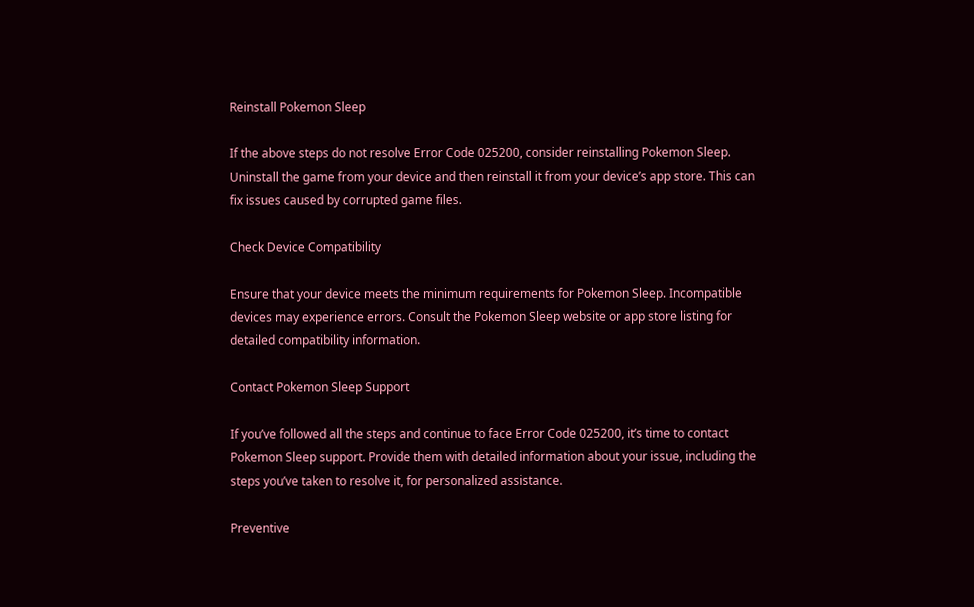Reinstall Pokemon Sleep

If the above steps do not resolve Error Code 025200, consider reinstalling Pokemon Sleep. Uninstall the game from your device and then reinstall it from your device’s app store. This can fix issues caused by corrupted game files.

Check Device Compatibility

Ensure that your device meets the minimum requirements for Pokemon Sleep. Incompatible devices may experience errors. Consult the Pokemon Sleep website or app store listing for detailed compatibility information.

Contact Pokemon Sleep Support

If you’ve followed all the steps and continue to face Error Code 025200, it’s time to contact Pokemon Sleep support. Provide them with detailed information about your issue, including the steps you’ve taken to resolve it, for personalized assistance.

Preventive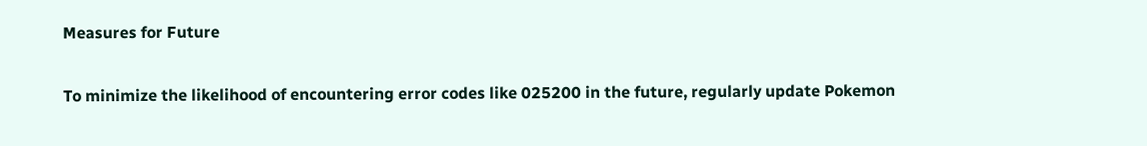Measures for Future

To minimize the likelihood of encountering error codes like 025200 in the future, regularly update Pokemon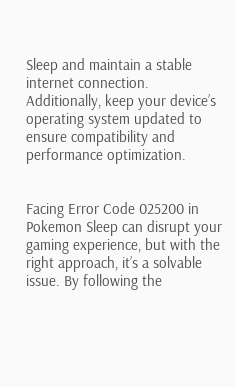Sleep and maintain a stable internet connection. Additionally, keep your device’s operating system updated to ensure compatibility and performance optimization.


Facing Error Code 025200 in Pokemon Sleep can disrupt your gaming experience, but with the right approach, it’s a solvable issue. By following the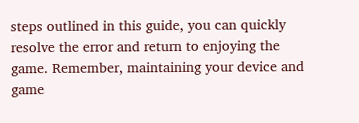steps outlined in this guide, you can quickly resolve the error and return to enjoying the game. Remember, maintaining your device and game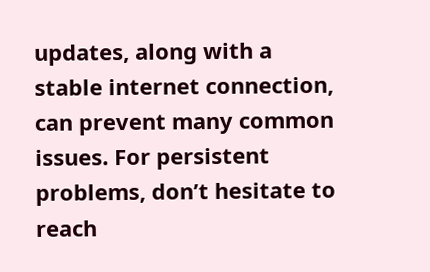updates, along with a stable internet connection, can prevent many common issues. For persistent problems, don’t hesitate to reach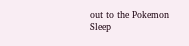out to the Pokemon Sleep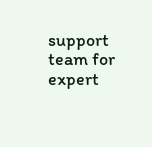support team for expert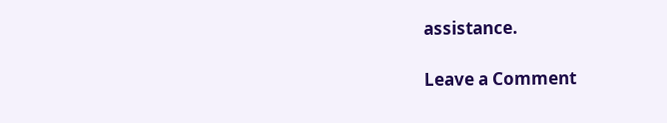assistance.

Leave a Comment